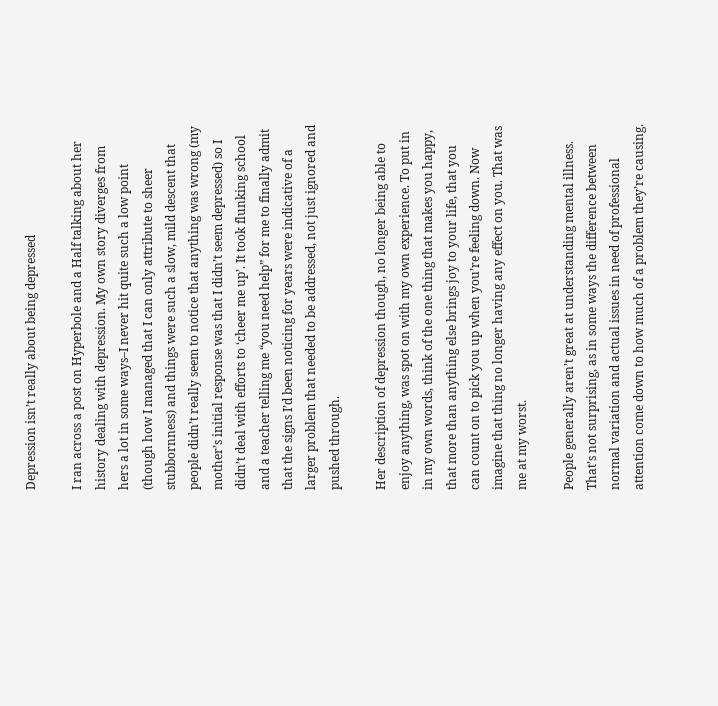Depression isn’t really about being depressed

I ran across a post on Hyperbole and a Half talking about her history dealing with depression. My own story diverges from hers a lot in some ways–I never hit quite such a low point (though how I managed that I can only attribute to sheer stubbornness) and things were such a slow, mild descent that people didn’t really seem to notice that anything was wrong (my mother’s initial response was that I didn’t seem depressed) so I didn’t deal with efforts to ‘cheer me up’. It took flunking school and a teacher telling me “you need help” for me to finally admit that the signs I’d been noticing for years were indicative of a larger problem that needed to be addressed, not just ignored and pushed through.

Her description of depression though, no longer being able to enjoy anything, was spot on with my own experience. To put in in my own words, think of the one thing that makes you happy, that more than anything else brings joy to your life, that you can count on to pick you up when you’re feeling down. Now imagine that thing no longer having any effect on you. That was me at my worst.

People generally aren’t great at understanding mental illness. That’s not surprising, as in some ways the difference between normal variation and actual issues in need of professional attention come down to how much of a problem they’re causing.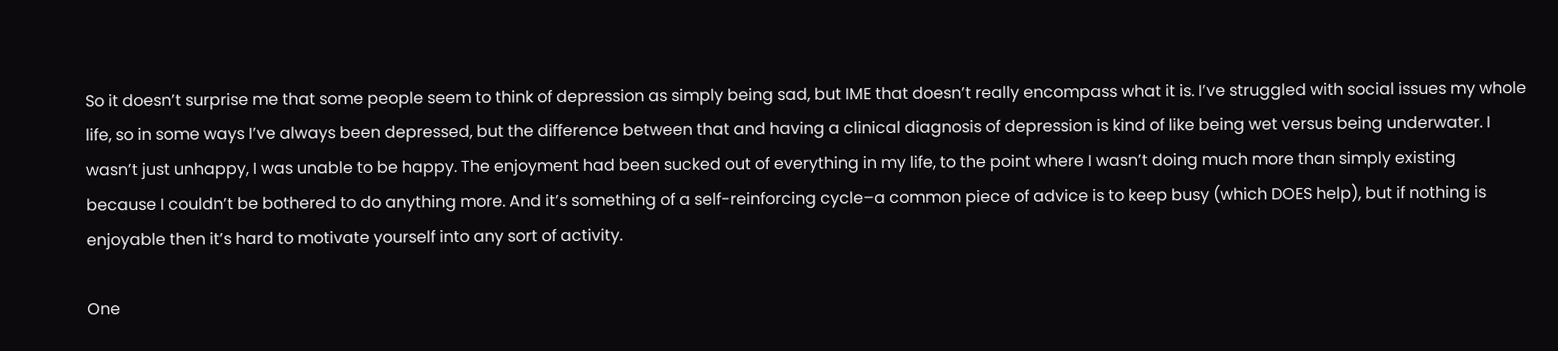So it doesn’t surprise me that some people seem to think of depression as simply being sad, but IME that doesn’t really encompass what it is. I’ve struggled with social issues my whole life, so in some ways I’ve always been depressed, but the difference between that and having a clinical diagnosis of depression is kind of like being wet versus being underwater. I wasn’t just unhappy, I was unable to be happy. The enjoyment had been sucked out of everything in my life, to the point where I wasn’t doing much more than simply existing because I couldn’t be bothered to do anything more. And it’s something of a self-reinforcing cycle–a common piece of advice is to keep busy (which DOES help), but if nothing is enjoyable then it’s hard to motivate yourself into any sort of activity.

One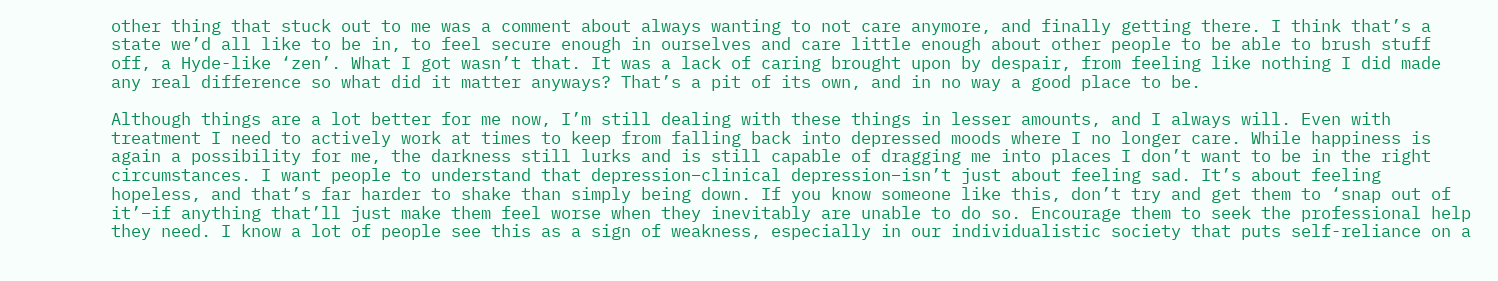other thing that stuck out to me was a comment about always wanting to not care anymore, and finally getting there. I think that’s a state we’d all like to be in, to feel secure enough in ourselves and care little enough about other people to be able to brush stuff off, a Hyde-like ‘zen’. What I got wasn’t that. It was a lack of caring brought upon by despair, from feeling like nothing I did made any real difference so what did it matter anyways? That’s a pit of its own, and in no way a good place to be.

Although things are a lot better for me now, I’m still dealing with these things in lesser amounts, and I always will. Even with treatment I need to actively work at times to keep from falling back into depressed moods where I no longer care. While happiness is again a possibility for me, the darkness still lurks and is still capable of dragging me into places I don’t want to be in the right circumstances. I want people to understand that depression–clinical depression–isn’t just about feeling sad. It’s about feeling hopeless, and that’s far harder to shake than simply being down. If you know someone like this, don’t try and get them to ‘snap out of it’–if anything that’ll just make them feel worse when they inevitably are unable to do so. Encourage them to seek the professional help they need. I know a lot of people see this as a sign of weakness, especially in our individualistic society that puts self-reliance on a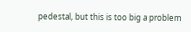pedestal, but this is too big a problem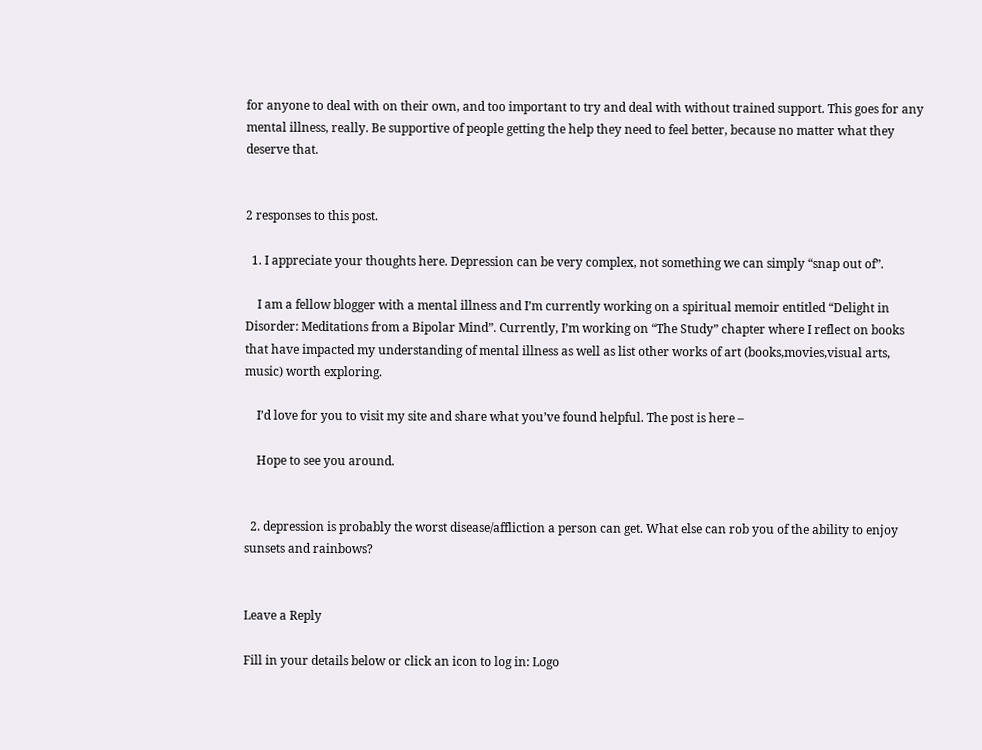for anyone to deal with on their own, and too important to try and deal with without trained support. This goes for any mental illness, really. Be supportive of people getting the help they need to feel better, because no matter what they deserve that.


2 responses to this post.

  1. I appreciate your thoughts here. Depression can be very complex, not something we can simply “snap out of”.

    I am a fellow blogger with a mental illness and I’m currently working on a spiritual memoir entitled “Delight in Disorder: Meditations from a Bipolar Mind”. Currently, I’m working on “The Study” chapter where I reflect on books that have impacted my understanding of mental illness as well as list other works of art (books,movies,visual arts, music) worth exploring.

    I’d love for you to visit my site and share what you’ve found helpful. The post is here –

    Hope to see you around.


  2. depression is probably the worst disease/affliction a person can get. What else can rob you of the ability to enjoy sunsets and rainbows?


Leave a Reply

Fill in your details below or click an icon to log in: Logo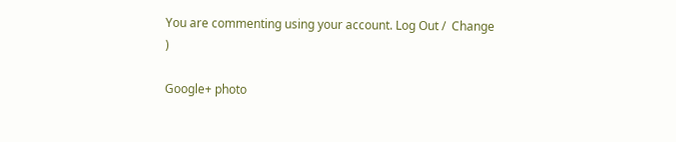You are commenting using your account. Log Out /  Change )

Google+ photo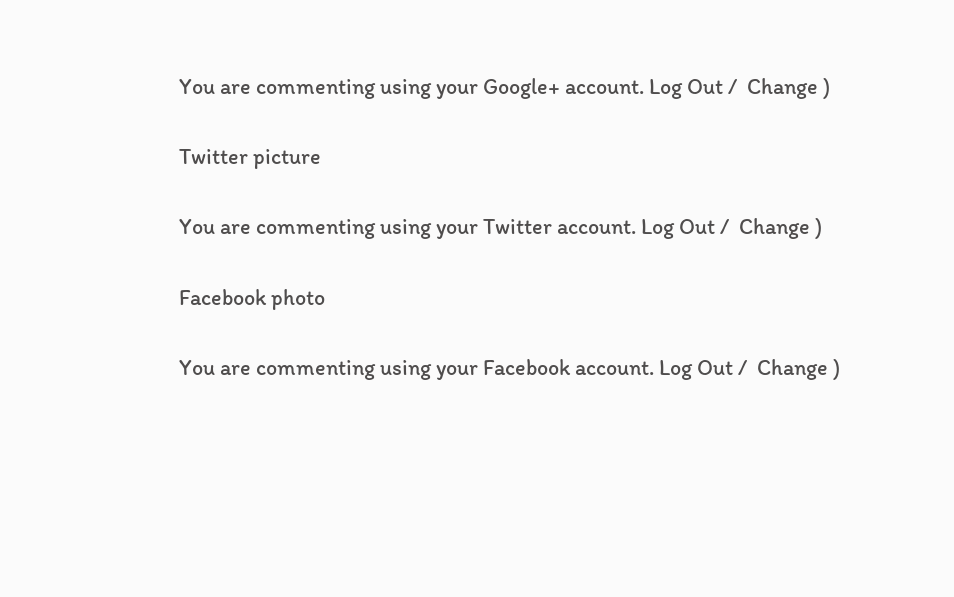You are commenting using your Google+ account. Log Out /  Change )

Twitter picture

You are commenting using your Twitter account. Log Out /  Change )

Facebook photo

You are commenting using your Facebook account. Log Out /  Change )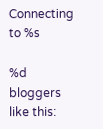Connecting to %s

%d bloggers like this: